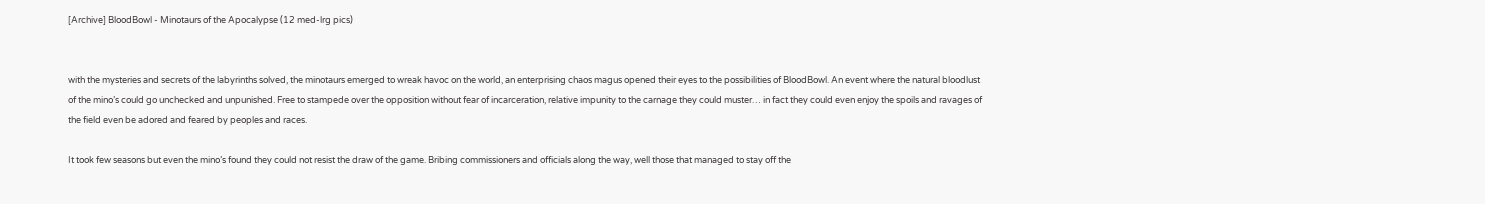[Archive] BloodBowl - Minotaurs of the Apocalypse (12 med-lrg pics)


with the mysteries and secrets of the labyrinths solved, the minotaurs emerged to wreak havoc on the world, an enterprising chaos magus opened their eyes to the possibilities of BloodBowl. An event where the natural bloodlust of the mino’s could go unchecked and unpunished. Free to stampede over the opposition without fear of incarceration, relative impunity to the carnage they could muster… in fact they could even enjoy the spoils and ravages of the field even be adored and feared by peoples and races.

It took few seasons but even the mino’s found they could not resist the draw of the game. Bribing commissioners and officials along the way, well those that managed to stay off the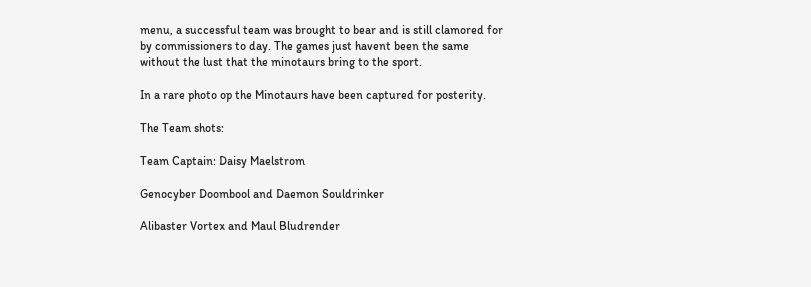menu, a successful team was brought to bear and is still clamored for by commissioners to day. The games just havent been the same without the lust that the minotaurs bring to the sport.

In a rare photo op the Minotaurs have been captured for posterity.

The Team shots:

Team Captain: Daisy Maelstrom

Genocyber Doombool and Daemon Souldrinker

Alibaster Vortex and Maul Bludrender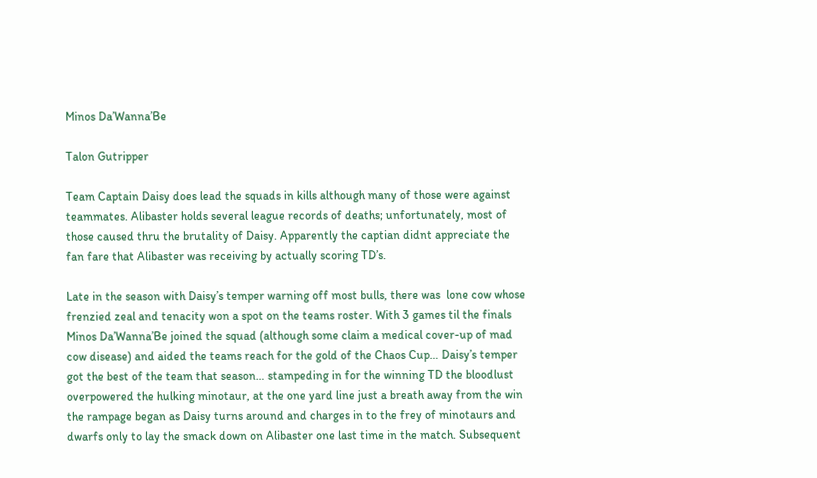Minos Da’Wanna’Be

Talon Gutripper

Team Captain Daisy does lead the squads in kills although many of those were against teammates. Alibaster holds several league records of deaths; unfortunately, most of those caused thru the brutality of Daisy. Apparently the captian didnt appreciate the fan fare that Alibaster was receiving by actually scoring TD’s.

Late in the season with Daisy’s temper warning off most bulls, there was  lone cow whose frenzied zeal and tenacity won a spot on the teams roster. With 3 games til the finals Minos Da’Wanna’Be joined the squad (although some claim a medical cover-up of mad cow disease) and aided the teams reach for the gold of the Chaos Cup… Daisy’s temper got the best of the team that season… stampeding in for the winning TD the bloodlust overpowered the hulking minotaur, at the one yard line just a breath away from the win the rampage began as Daisy turns around and charges in to the frey of minotaurs and dwarfs only to lay the smack down on Alibaster one last time in the match. Subsequent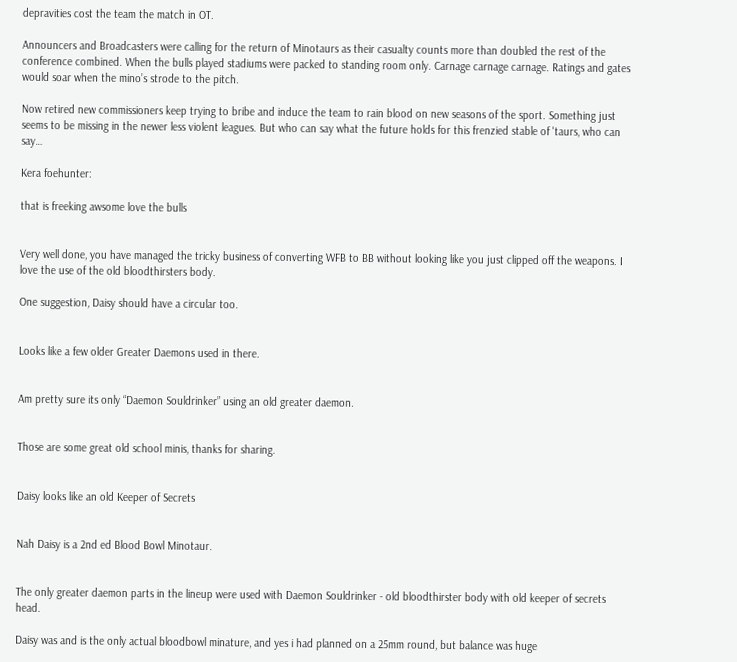depravities cost the team the match in OT.

Announcers and Broadcasters were calling for the return of Minotaurs as their casualty counts more than doubled the rest of the conference combined. When the bulls played stadiums were packed to standing room only. Carnage carnage carnage. Ratings and gates would soar when the mino’s strode to the pitch.

Now retired new commissioners keep trying to bribe and induce the team to rain blood on new seasons of the sport. Something just seems to be missing in the newer less violent leagues. But who can say what the future holds for this frenzied stable of 'taurs, who can say…

Kera foehunter:

that is freeking awsome love the bulls


Very well done, you have managed the tricky business of converting WFB to BB without looking like you just clipped off the weapons. I love the use of the old bloodthirsters body.

One suggestion, Daisy should have a circular too.


Looks like a few older Greater Daemons used in there.


Am pretty sure its only “Daemon Souldrinker” using an old greater daemon.


Those are some great old school minis, thanks for sharing.


Daisy looks like an old Keeper of Secrets


Nah Daisy is a 2nd ed Blood Bowl Minotaur.


The only greater daemon parts in the lineup were used with Daemon Souldrinker - old bloodthirster body with old keeper of secrets head.

Daisy was and is the only actual bloodbowl minature, and yes i had planned on a 25mm round, but balance was huge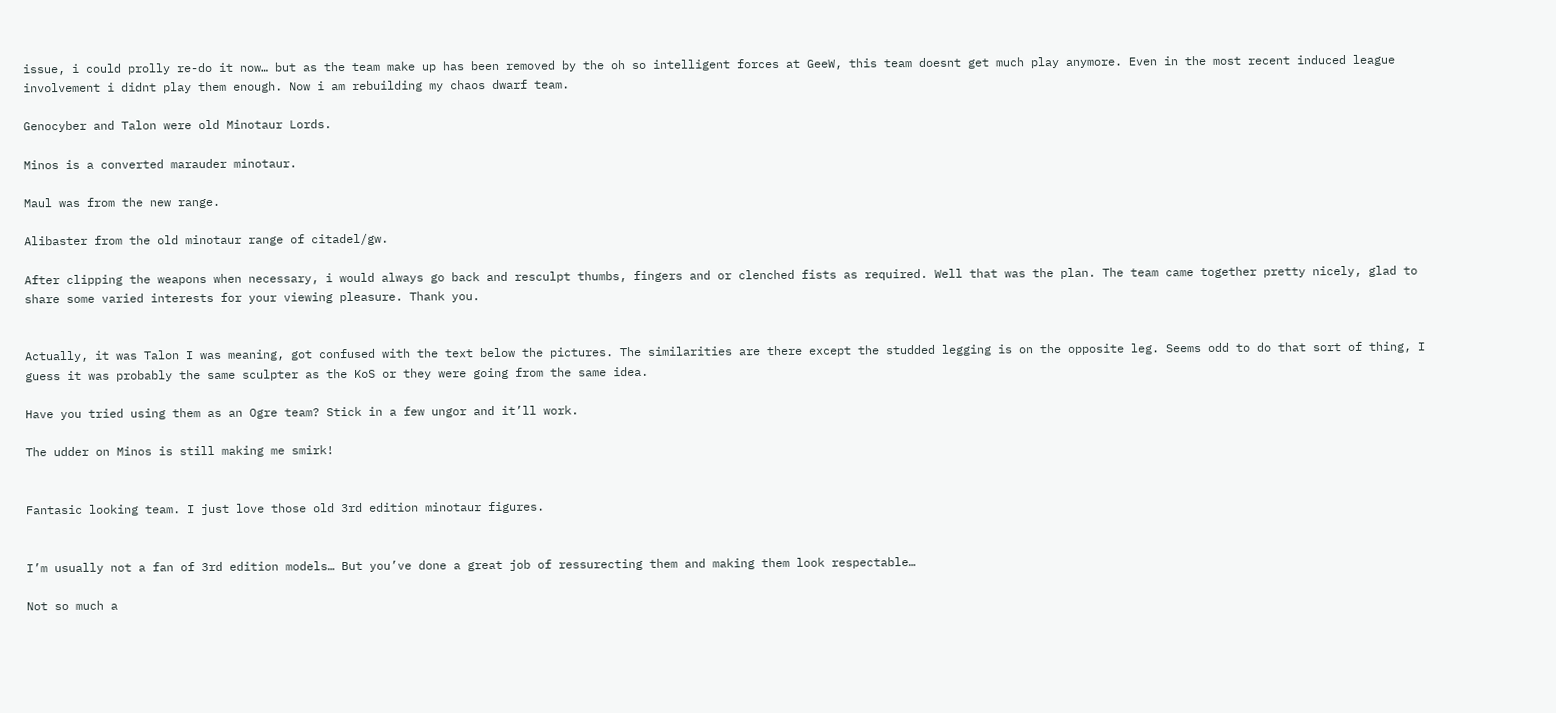issue, i could prolly re-do it now… but as the team make up has been removed by the oh so intelligent forces at GeeW, this team doesnt get much play anymore. Even in the most recent induced league involvement i didnt play them enough. Now i am rebuilding my chaos dwarf team.

Genocyber and Talon were old Minotaur Lords.

Minos is a converted marauder minotaur.

Maul was from the new range.

Alibaster from the old minotaur range of citadel/gw.

After clipping the weapons when necessary, i would always go back and resculpt thumbs, fingers and or clenched fists as required. Well that was the plan. The team came together pretty nicely, glad to share some varied interests for your viewing pleasure. Thank you.


Actually, it was Talon I was meaning, got confused with the text below the pictures. The similarities are there except the studded legging is on the opposite leg. Seems odd to do that sort of thing, I guess it was probably the same sculpter as the KoS or they were going from the same idea.

Have you tried using them as an Ogre team? Stick in a few ungor and it’ll work.

The udder on Minos is still making me smirk!


Fantasic looking team. I just love those old 3rd edition minotaur figures.


I’m usually not a fan of 3rd edition models… But you’ve done a great job of ressurecting them and making them look respectable…

Not so much a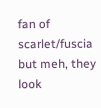fan of scarlet/fuscia but meh, they look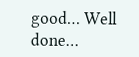good… Well done…